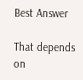Best Answer

That depends on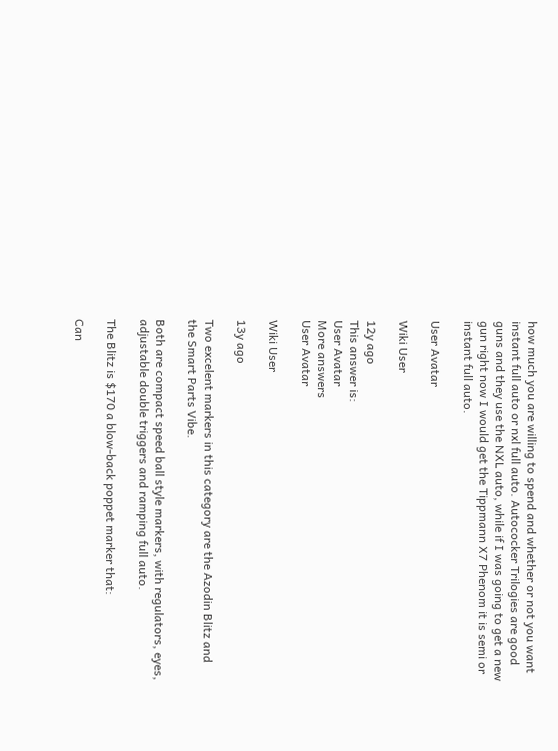how much you are willing to spend and whether or not you want instant full auto or nxl full auto. Autococker Trilogies are good guns and they use the NXL auto, while if I was going to get a new gun right now I would get the Tippmann X7 Phenom it is semi or instant full auto.

User Avatar

Wiki User

12y ago
This answer is:
User Avatar
More answers
User Avatar

Wiki User

13y ago

Two excelent markers in this category are the Azodin Blitz and the Smart Parts Vibe.

Both are compact speed ball style markers, with regulators, eyes, adjustable double triggers and ramping full auto.

The Blitz is $170 a blow-back poppet marker that:

Can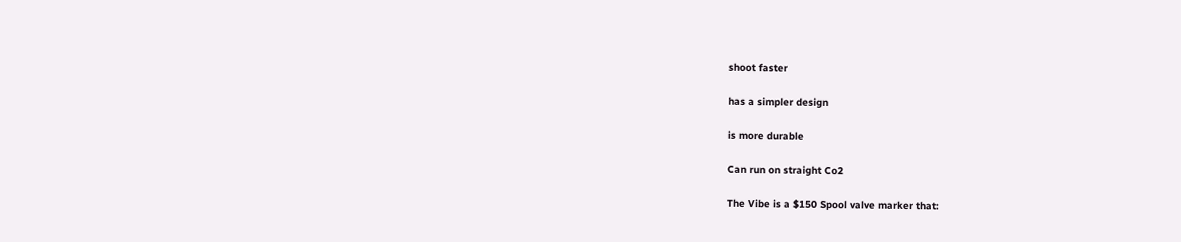shoot faster

has a simpler design

is more durable

Can run on straight Co2

The Vibe is a $150 Spool valve marker that: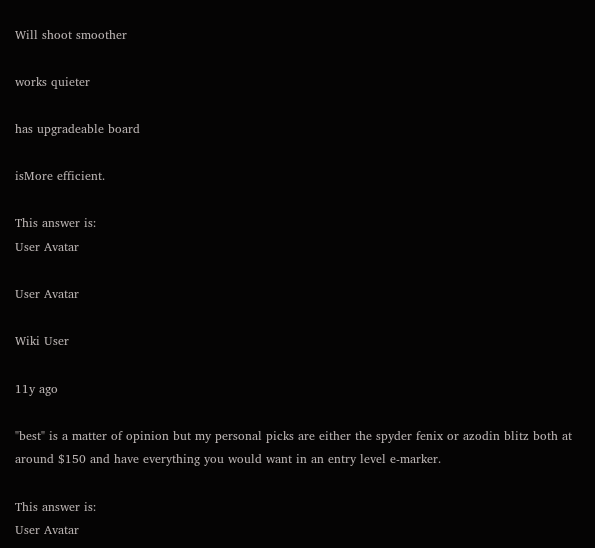Will shoot smoother

works quieter

has upgradeable board

isMore efficient.

This answer is:
User Avatar

User Avatar

Wiki User

11y ago

"best" is a matter of opinion but my personal picks are either the spyder fenix or azodin blitz both at around $150 and have everything you would want in an entry level e-marker.

This answer is:
User Avatar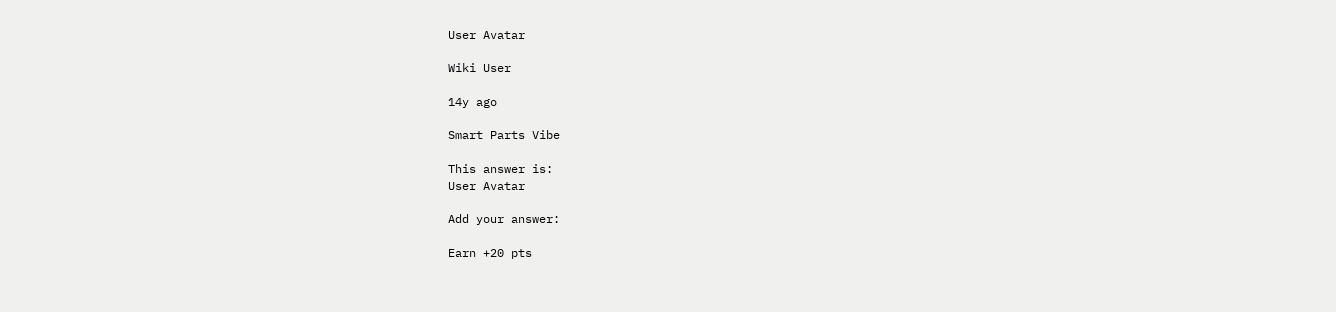User Avatar

Wiki User

14y ago

Smart Parts Vibe

This answer is:
User Avatar

Add your answer:

Earn +20 pts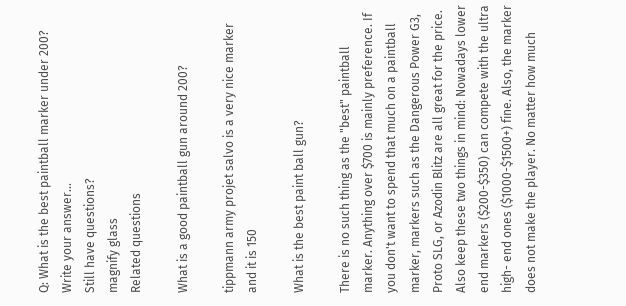Q: What is the best paintball marker under 200?
Write your answer...
Still have questions?
magnify glass
Related questions

What is a good paintball gun around 200?

tippmann army projet salvo is a very nice marker and it is 150

What is the best paint ball gun?

There is no such thing as the "best" paintball marker. Anything over $700 is mainly preference. If you don't want to spend that much on a paintball marker, markers such as the Dangerous Power G3, Proto SLG, or Azodin Blitz are all great for the price. Also keep these two things in mind: Nowadays lower end markers ($200-$350) can compete with the ultra high- end ones ($1000-$1500+) fine. Also, the marker does not make the player. No matter how much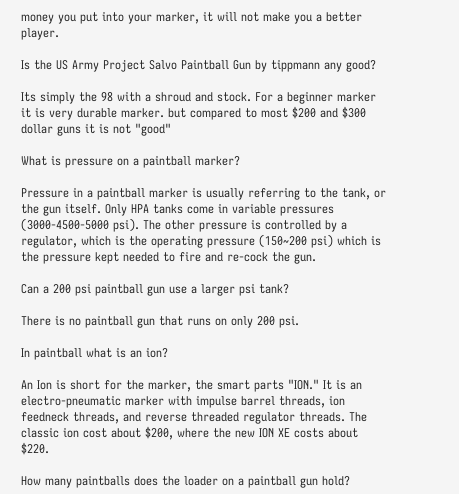money you put into your marker, it will not make you a better player.

Is the US Army Project Salvo Paintball Gun by tippmann any good?

Its simply the 98 with a shroud and stock. For a beginner marker it is very durable marker. but compared to most $200 and $300 dollar guns it is not "good"

What is pressure on a paintball marker?

Pressure in a paintball marker is usually referring to the tank, or the gun itself. Only HPA tanks come in variable pressures (3000-4500-5000 psi). The other pressure is controlled by a regulator, which is the operating pressure (150~200 psi) which is the pressure kept needed to fire and re-cock the gun.

Can a 200 psi paintball gun use a larger psi tank?

There is no paintball gun that runs on only 200 psi.

In paintball what is an ion?

An Ion is short for the marker, the smart parts "ION." It is an electro-pneumatic marker with impulse barrel threads, ion feedneck threads, and reverse threaded regulator threads. The classic ion cost about $200, where the new ION XE costs about $220.

How many paintballs does the loader on a paintball gun hold?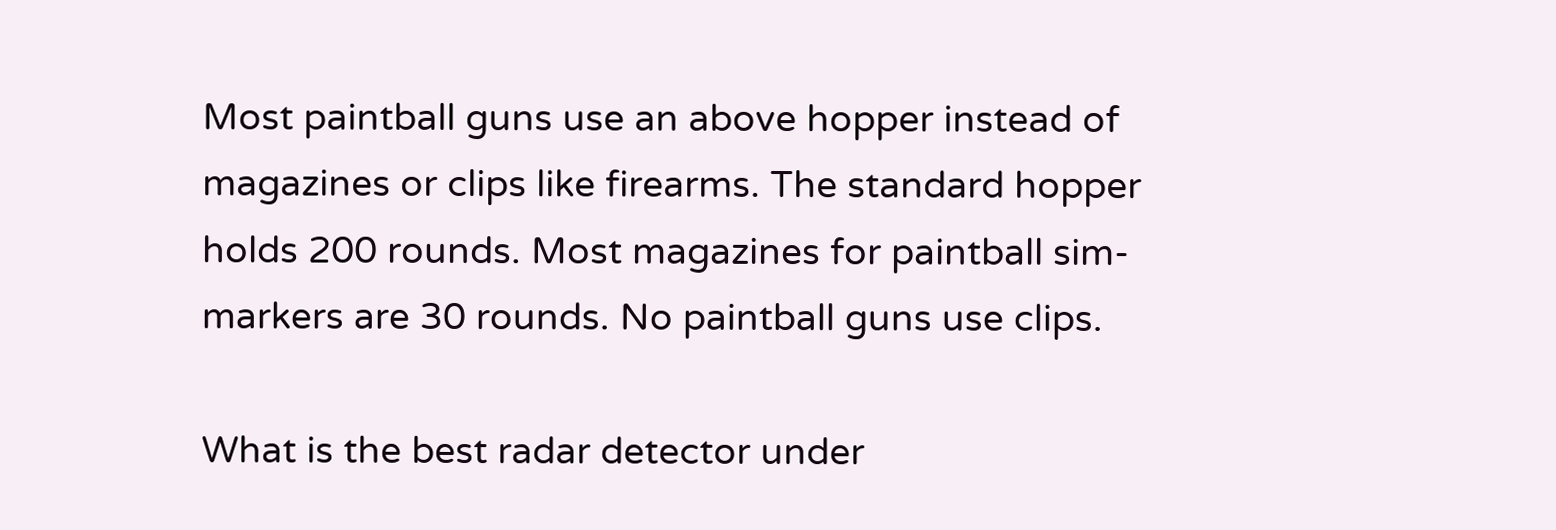Most paintball guns use an above hopper instead of magazines or clips like firearms. The standard hopper holds 200 rounds. Most magazines for paintball sim-markers are 30 rounds. No paintball guns use clips.

What is the best radar detector under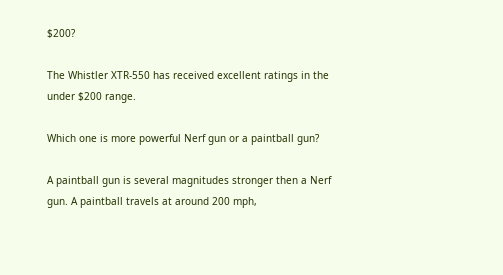$200?

The Whistler XTR-550 has received excellent ratings in the under $200 range.

Which one is more powerful Nerf gun or a paintball gun?

A paintball gun is several magnitudes stronger then a Nerf gun. A paintball travels at around 200 mph,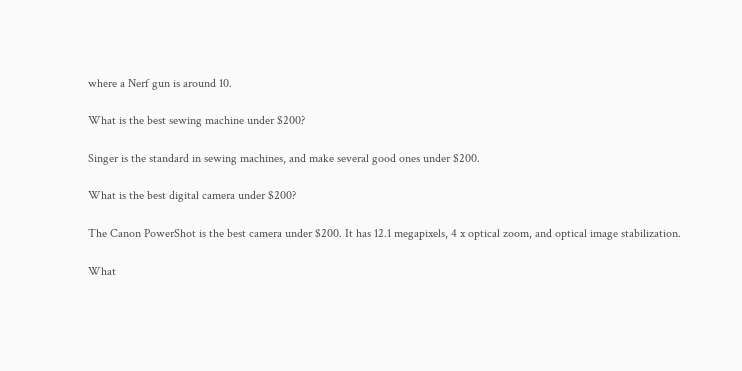where a Nerf gun is around 10.

What is the best sewing machine under $200?

Singer is the standard in sewing machines, and make several good ones under $200.

What is the best digital camera under $200?

The Canon PowerShot is the best camera under $200. It has 12.1 megapixels, 4 x optical zoom, and optical image stabilization.

What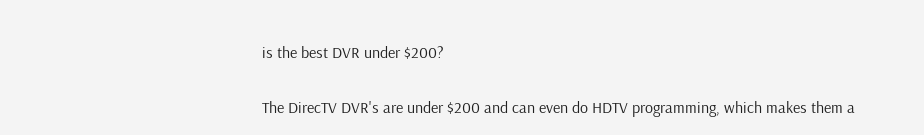is the best DVR under $200?

The DirecTV DVR's are under $200 and can even do HDTV programming, which makes them a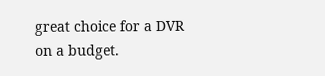great choice for a DVR on a budget.